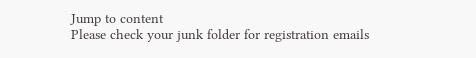Jump to content
Please check your junk folder for registration emails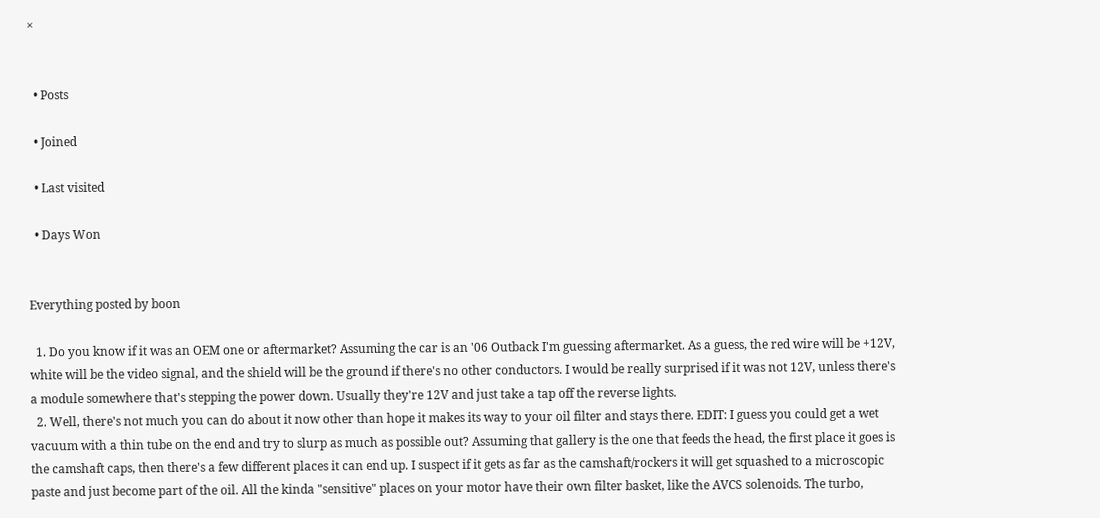×


  • Posts

  • Joined

  • Last visited

  • Days Won


Everything posted by boon

  1. Do you know if it was an OEM one or aftermarket? Assuming the car is an '06 Outback I'm guessing aftermarket. As a guess, the red wire will be +12V, white will be the video signal, and the shield will be the ground if there's no other conductors. I would be really surprised if it was not 12V, unless there's a module somewhere that's stepping the power down. Usually they're 12V and just take a tap off the reverse lights.
  2. Well, there's not much you can do about it now other than hope it makes its way to your oil filter and stays there. EDIT: I guess you could get a wet vacuum with a thin tube on the end and try to slurp as much as possible out? Assuming that gallery is the one that feeds the head, the first place it goes is the camshaft caps, then there's a few different places it can end up. I suspect if it gets as far as the camshaft/rockers it will get squashed to a microscopic paste and just become part of the oil. All the kinda "sensitive" places on your motor have their own filter basket, like the AVCS solenoids. The turbo,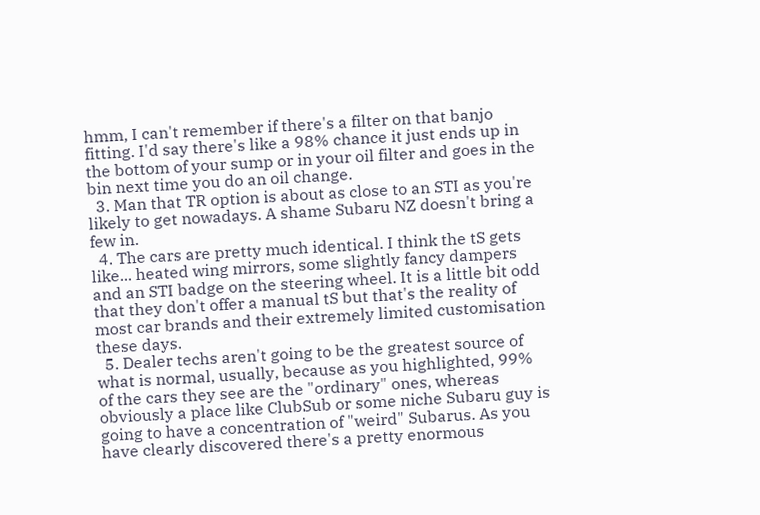hmm, I can't remember if there's a filter on that banjo fitting. I'd say there's like a 98% chance it just ends up in the bottom of your sump or in your oil filter and goes in the bin next time you do an oil change.
  3. Man that TR option is about as close to an STI as you're likely to get nowadays. A shame Subaru NZ doesn't bring a few in.
  4. The cars are pretty much identical. I think the tS gets like... heated wing mirrors, some slightly fancy dampers and an STI badge on the steering wheel. It is a little bit odd that they don't offer a manual tS but that's the reality of most car brands and their extremely limited customisation these days.
  5. Dealer techs aren't going to be the greatest source of what is normal, usually, because as you highlighted, 99% of the cars they see are the "ordinary" ones, whereas obviously a place like ClubSub or some niche Subaru guy is going to have a concentration of "weird" Subarus. As you have clearly discovered there's a pretty enormous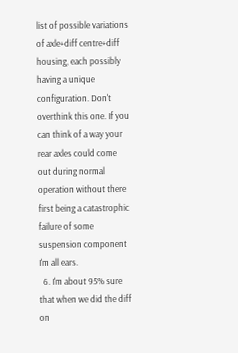list of possible variations of axle+diff centre+diff housing, each possibly having a unique configuration. Don't overthink this one. If you can think of a way your rear axles could come out during normal operation without there first being a catastrophic failure of some suspension component I'm all ears.
  6. I'm about 95% sure that when we did the diff on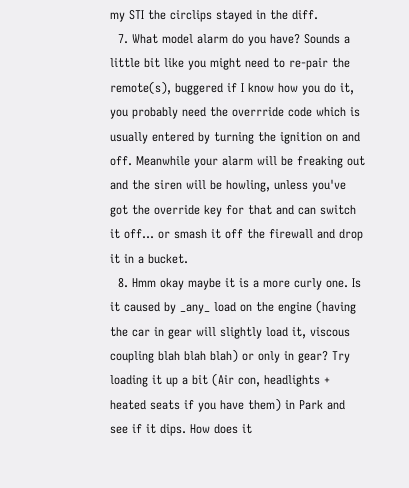my STI the circlips stayed in the diff.
  7. What model alarm do you have? Sounds a little bit like you might need to re-pair the remote(s), buggered if I know how you do it, you probably need the overrride code which is usually entered by turning the ignition on and off. Meanwhile your alarm will be freaking out and the siren will be howling, unless you've got the override key for that and can switch it off... or smash it off the firewall and drop it in a bucket.
  8. Hmm okay maybe it is a more curly one. Is it caused by _any_ load on the engine (having the car in gear will slightly load it, viscous coupling blah blah blah) or only in gear? Try loading it up a bit (Air con, headlights + heated seats if you have them) in Park and see if it dips. How does it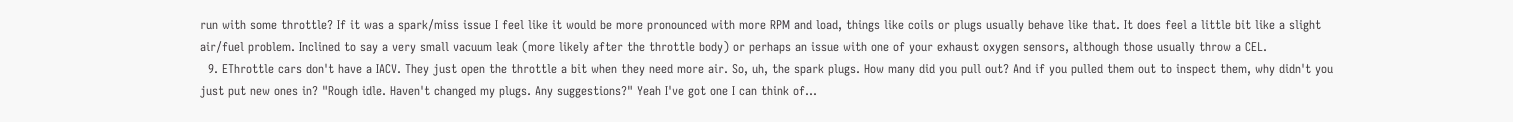run with some throttle? If it was a spark/miss issue I feel like it would be more pronounced with more RPM and load, things like coils or plugs usually behave like that. It does feel a little bit like a slight air/fuel problem. Inclined to say a very small vacuum leak (more likely after the throttle body) or perhaps an issue with one of your exhaust oxygen sensors, although those usually throw a CEL.
  9. EThrottle cars don't have a IACV. They just open the throttle a bit when they need more air. So, uh, the spark plugs. How many did you pull out? And if you pulled them out to inspect them, why didn't you just put new ones in? "Rough idle. Haven't changed my plugs. Any suggestions?" Yeah I've got one I can think of...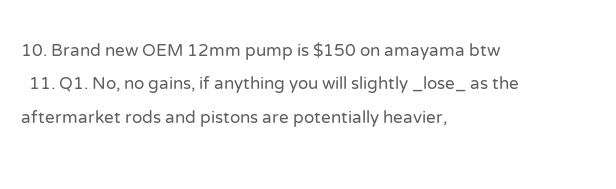10. Brand new OEM 12mm pump is $150 on amayama btw
  11. Q1. No, no gains, if anything you will slightly _lose_ as the aftermarket rods and pistons are potentially heavier,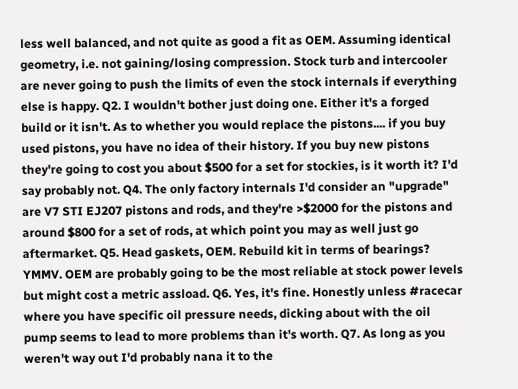less well balanced, and not quite as good a fit as OEM. Assuming identical geometry, i.e. not gaining/losing compression. Stock turb and intercooler are never going to push the limits of even the stock internals if everything else is happy. Q2. I wouldn't bother just doing one. Either it's a forged build or it isn't. As to whether you would replace the pistons.... if you buy used pistons, you have no idea of their history. If you buy new pistons they're going to cost you about $500 for a set for stockies, is it worth it? I'd say probably not. Q4. The only factory internals I'd consider an "upgrade" are V7 STI EJ207 pistons and rods, and they're >$2000 for the pistons and around $800 for a set of rods, at which point you may as well just go aftermarket. Q5. Head gaskets, OEM. Rebuild kit in terms of bearings? YMMV. OEM are probably going to be the most reliable at stock power levels but might cost a metric assload. Q6. Yes, it's fine. Honestly unless #racecar where you have specific oil pressure needs, dicking about with the oil pump seems to lead to more problems than it's worth. Q7. As long as you weren't way out I'd probably nana it to the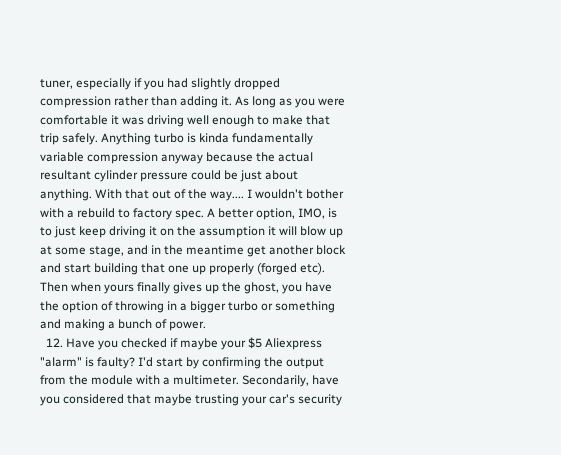tuner, especially if you had slightly dropped compression rather than adding it. As long as you were comfortable it was driving well enough to make that trip safely. Anything turbo is kinda fundamentally variable compression anyway because the actual resultant cylinder pressure could be just about anything. With that out of the way.... I wouldn't bother with a rebuild to factory spec. A better option, IMO, is to just keep driving it on the assumption it will blow up at some stage, and in the meantime get another block and start building that one up properly (forged etc). Then when yours finally gives up the ghost, you have the option of throwing in a bigger turbo or something and making a bunch of power.
  12. Have you checked if maybe your $5 Aliexpress "alarm" is faulty? I'd start by confirming the output from the module with a multimeter. Secondarily, have you considered that maybe trusting your car's security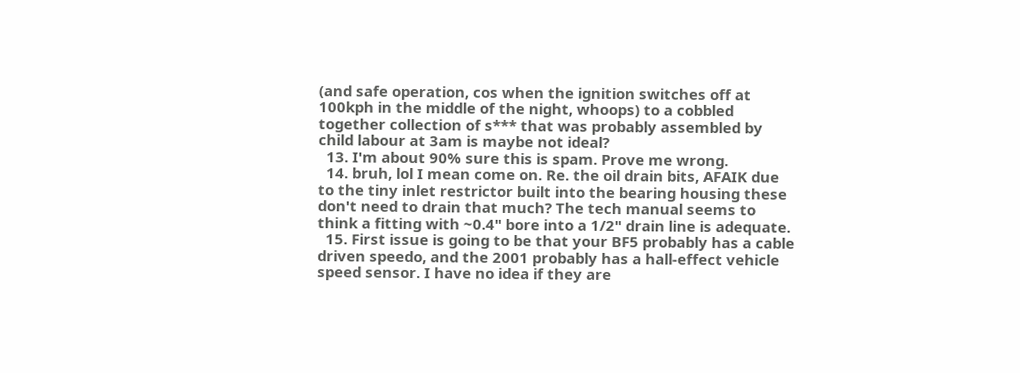(and safe operation, cos when the ignition switches off at 100kph in the middle of the night, whoops) to a cobbled together collection of s*** that was probably assembled by child labour at 3am is maybe not ideal?
  13. I'm about 90% sure this is spam. Prove me wrong.
  14. bruh, lol I mean come on. Re. the oil drain bits, AFAIK due to the tiny inlet restrictor built into the bearing housing these don't need to drain that much? The tech manual seems to think a fitting with ~0.4" bore into a 1/2" drain line is adequate.
  15. First issue is going to be that your BF5 probably has a cable driven speedo, and the 2001 probably has a hall-effect vehicle speed sensor. I have no idea if they are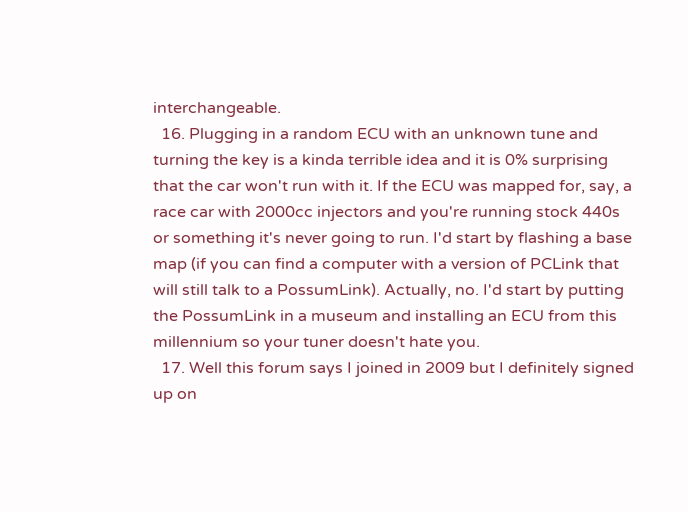interchangeable.
  16. Plugging in a random ECU with an unknown tune and turning the key is a kinda terrible idea and it is 0% surprising that the car won't run with it. If the ECU was mapped for, say, a race car with 2000cc injectors and you're running stock 440s or something it's never going to run. I'd start by flashing a base map (if you can find a computer with a version of PCLink that will still talk to a PossumLink). Actually, no. I'd start by putting the PossumLink in a museum and installing an ECU from this millennium so your tuner doesn't hate you.
  17. Well this forum says I joined in 2009 but I definitely signed up on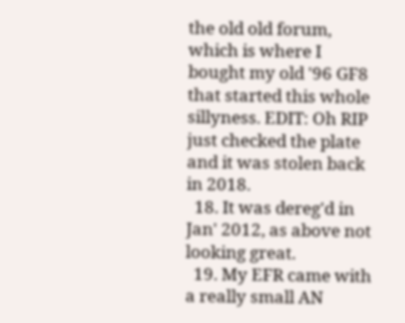the old old forum, which is where I bought my old '96 GF8 that started this whole sillyness. EDIT: Oh RIP just checked the plate and it was stolen back in 2018.
  18. It was dereg'd in Jan' 2012, as above not looking great.
  19. My EFR came with a really small AN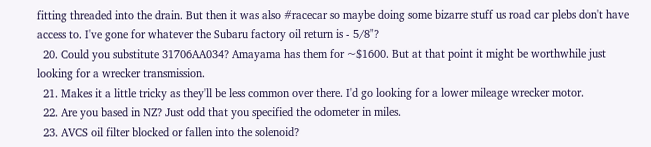fitting threaded into the drain. But then it was also #racecar so maybe doing some bizarre stuff us road car plebs don't have access to. I've gone for whatever the Subaru factory oil return is - 5/8"?
  20. Could you substitute 31706AA034? Amayama has them for ~$1600. But at that point it might be worthwhile just looking for a wrecker transmission.
  21. Makes it a little tricky as they'll be less common over there. I'd go looking for a lower mileage wrecker motor.
  22. Are you based in NZ? Just odd that you specified the odometer in miles.
  23. AVCS oil filter blocked or fallen into the solenoid?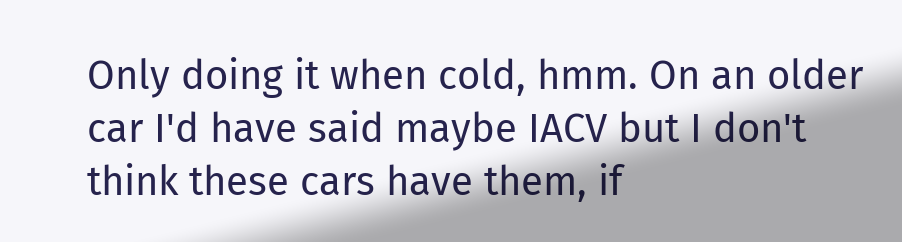Only doing it when cold, hmm. On an older car I'd have said maybe IACV but I don't think these cars have them, if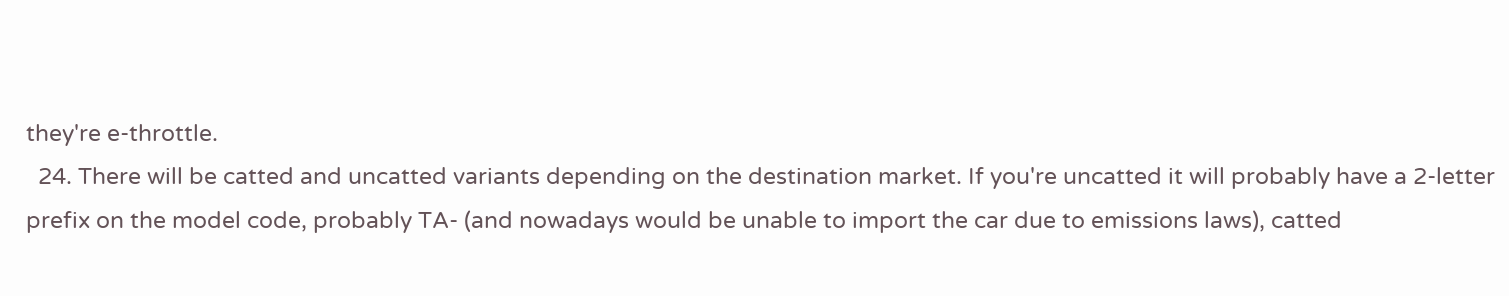they're e-throttle.
  24. There will be catted and uncatted variants depending on the destination market. If you're uncatted it will probably have a 2-letter prefix on the model code, probably TA- (and nowadays would be unable to import the car due to emissions laws), catted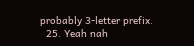probably 3-letter prefix.
  25. Yeah nah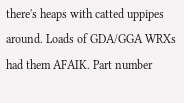there's heaps with catted uppipes around. Loads of GDA/GGA WRXs had them AFAIK. Part number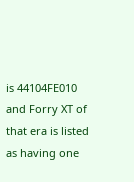is 44104FE010 and Forry XT of that era is listed as having one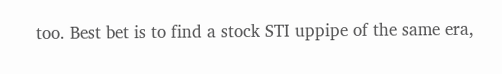too. Best bet is to find a stock STI uppipe of the same era,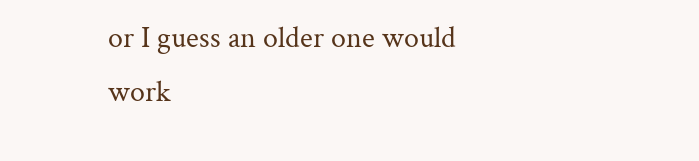or I guess an older one would work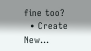fine too?
  • Create New...